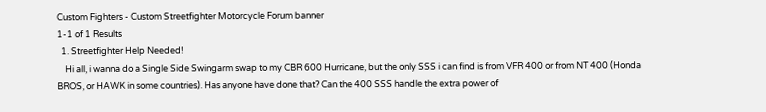Custom Fighters - Custom Streetfighter Motorcycle Forum banner
1-1 of 1 Results
  1. Streetfighter Help Needed!
    Hi all, i wanna do a Single Side Swingarm swap to my CBR 600 Hurricane, but the only SSS i can find is from VFR 400 or from NT 400 (Honda BROS, or HAWK in some countries). Has anyone have done that? Can the 400 SSS handle the extra power of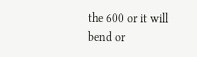the 600 or it will bend or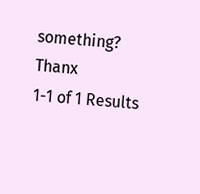something? Thanx
1-1 of 1 Results